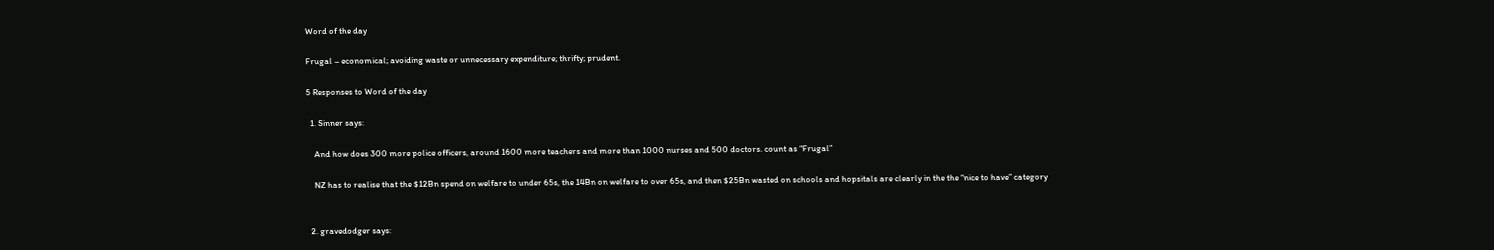Word of the day

Frugal – economical; avoiding waste or unnecessary expenditure; thrifty; prudent.

5 Responses to Word of the day

  1. Sinner says:

    And how does 300 more police officers, around 1600 more teachers and more than 1000 nurses and 500 doctors. count as “Frugal”

    NZ has to realise that the $12Bn spend on welfare to under 65s, the 14Bn on welfare to over 65s, and then $25Bn wasted on schools and hopsitals are clearly in the the “nice to have” category


  2. gravedodger says: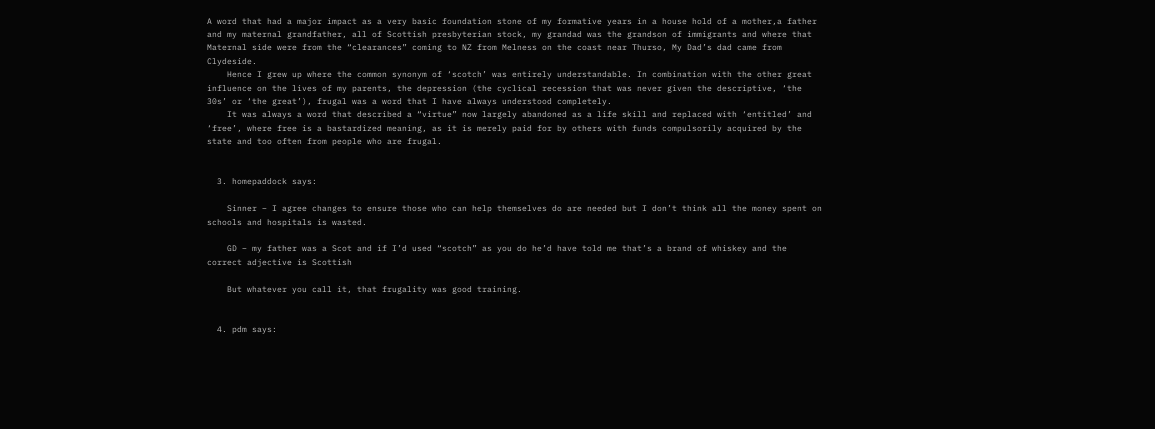A word that had a major impact as a very basic foundation stone of my formative years in a house hold of a mother,a father and my maternal grandfather, all of Scottish presbyterian stock, my grandad was the grandson of immigrants and where that Maternal side were from the “clearances” coming to NZ from Melness on the coast near Thurso, My Dad’s dad came from Clydeside.
    Hence I grew up where the common synonym of ‘scotch’ was entirely understandable. In combination with the other great influence on the lives of my parents, the depression (the cyclical recession that was never given the descriptive, ‘the 30s’ or ‘the great’), frugal was a word that I have always understood completely.
    It was always a word that described a “virtue” now largely abandoned as a life skill and replaced with ‘entitled’ and ‘free’, where free is a bastardized meaning, as it is merely paid for by others with funds compulsorily acquired by the state and too often from people who are frugal.


  3. homepaddock says:

    Sinner – I agree changes to ensure those who can help themselves do are needed but I don’t think all the money spent on schools and hospitals is wasted.

    GD – my father was a Scot and if I’d used “scotch” as you do he’d have told me that’s a brand of whiskey and the correct adjective is Scottish

    But whatever you call it, that frugality was good training.


  4. pdm says: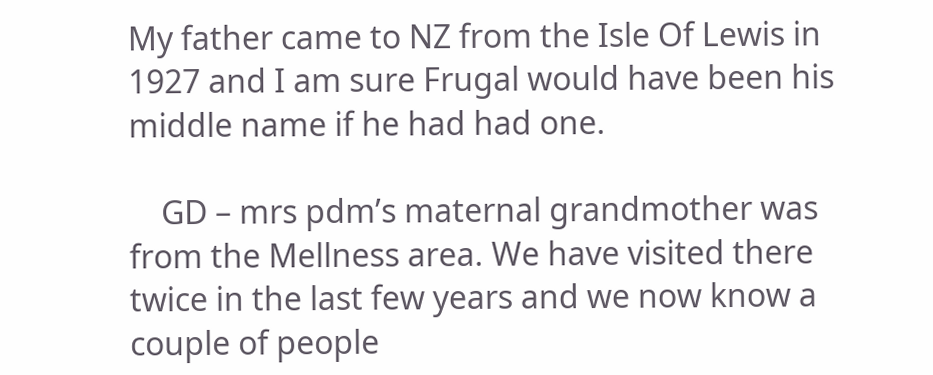My father came to NZ from the Isle Of Lewis in 1927 and I am sure Frugal would have been his middle name if he had had one.

    GD – mrs pdm’s maternal grandmother was from the Mellness area. We have visited there twice in the last few years and we now know a couple of people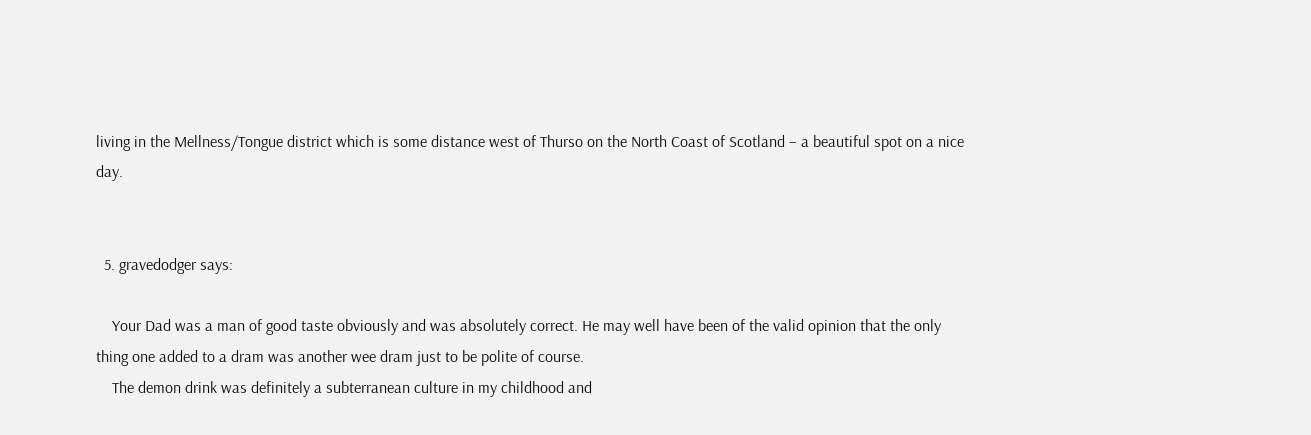living in the Mellness/Tongue district which is some distance west of Thurso on the North Coast of Scotland – a beautiful spot on a nice day.


  5. gravedodger says:

    Your Dad was a man of good taste obviously and was absolutely correct. He may well have been of the valid opinion that the only thing one added to a dram was another wee dram just to be polite of course.
    The demon drink was definitely a subterranean culture in my childhood and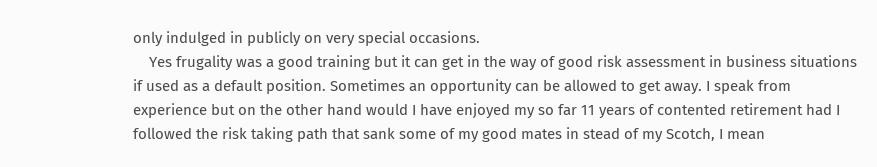only indulged in publicly on very special occasions.
    Yes frugality was a good training but it can get in the way of good risk assessment in business situations if used as a default position. Sometimes an opportunity can be allowed to get away. I speak from experience but on the other hand would I have enjoyed my so far 11 years of contented retirement had I followed the risk taking path that sank some of my good mates in stead of my Scotch, I mean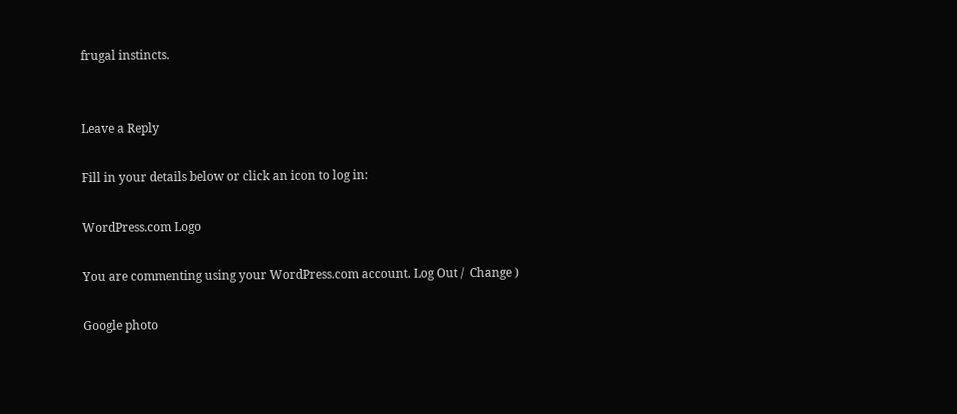frugal instincts.


Leave a Reply

Fill in your details below or click an icon to log in:

WordPress.com Logo

You are commenting using your WordPress.com account. Log Out /  Change )

Google photo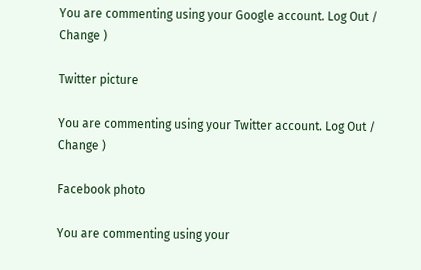You are commenting using your Google account. Log Out /  Change )

Twitter picture

You are commenting using your Twitter account. Log Out /  Change )

Facebook photo

You are commenting using your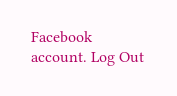Facebook account. Log Out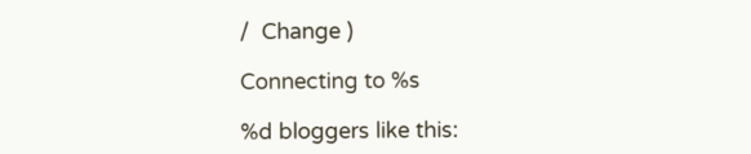/  Change )

Connecting to %s

%d bloggers like this: